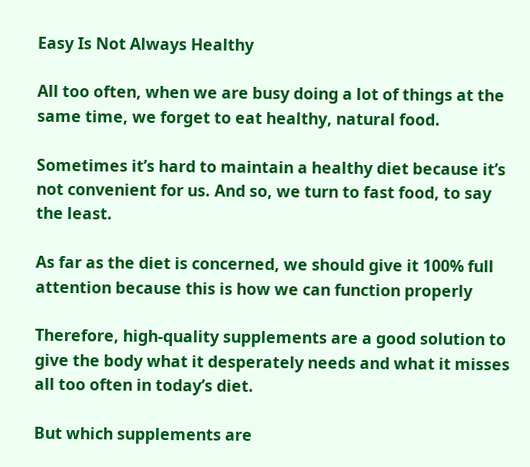Easy Is Not Always Healthy

All too often, when we are busy doing a lot of things at the same time, we forget to eat healthy, natural food.

Sometimes it’s hard to maintain a healthy diet because it’s not convenient for us. And so, we turn to fast food, to say the least.

As far as the diet is concerned, we should give it 100% full attention because this is how we can function properly

Therefore, high-quality supplements are a good solution to give the body what it desperately needs and what it misses all too often in today’s diet.

But which supplements are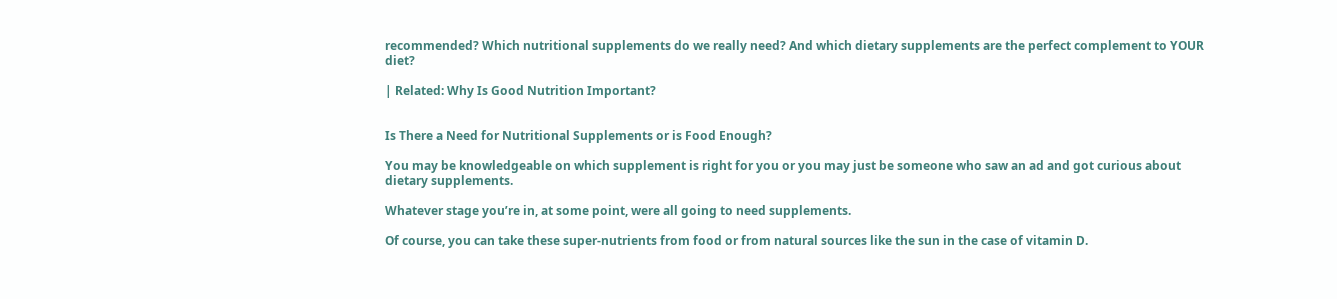recommended? Which nutritional supplements do we really need? And which dietary supplements are the perfect complement to YOUR diet?

| Related: Why Is Good Nutrition Important?


Is There a Need for Nutritional Supplements or is Food Enough?

You may be knowledgeable on which supplement is right for you or you may just be someone who saw an ad and got curious about dietary supplements.

Whatever stage you’re in, at some point, were all going to need supplements.

Of course, you can take these super-nutrients from food or from natural sources like the sun in the case of vitamin D.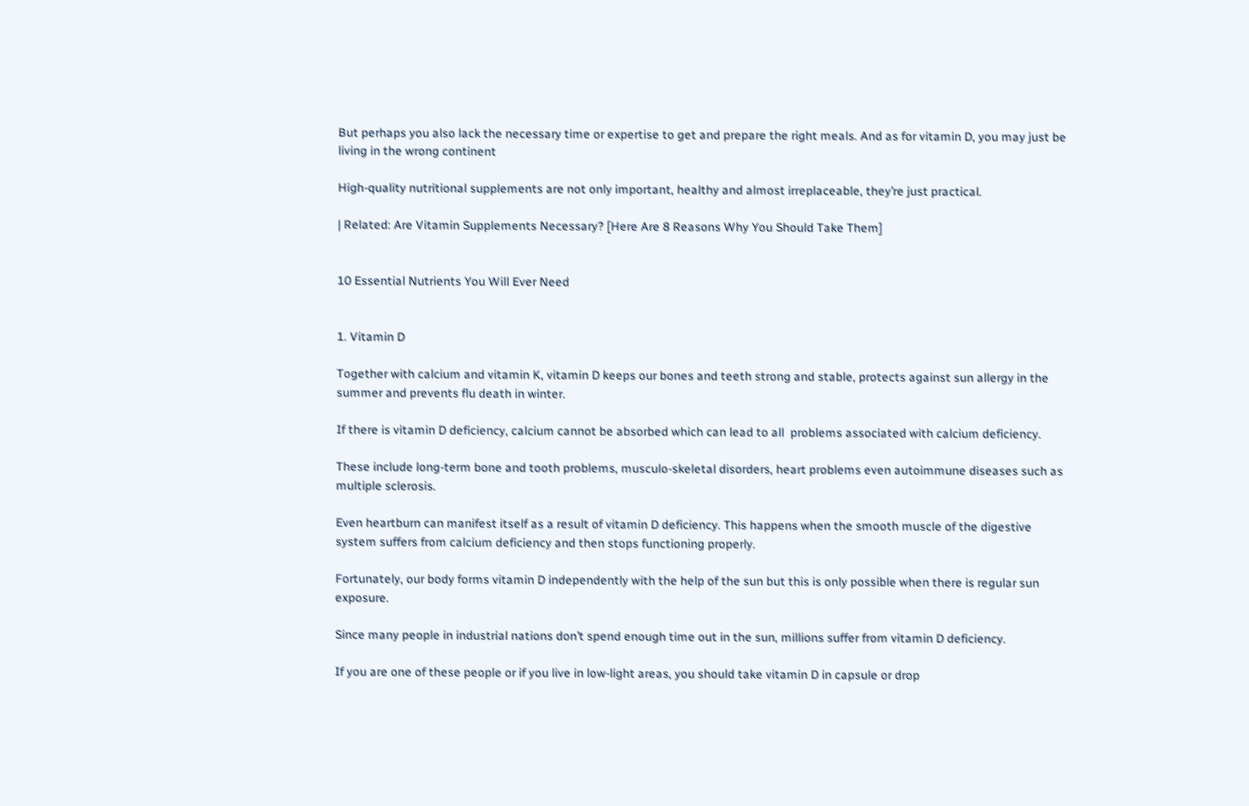But perhaps you also lack the necessary time or expertise to get and prepare the right meals. And as for vitamin D, you may just be living in the wrong continent

High-quality nutritional supplements are not only important, healthy and almost irreplaceable, they’re just practical.

| Related: Are Vitamin Supplements Necessary? [Here Are 8 Reasons Why You Should Take Them]


10 Essential Nutrients You Will Ever Need


1. Vitamin D

Together with calcium and vitamin K, vitamin D keeps our bones and teeth strong and stable, protects against sun allergy in the summer and prevents flu death in winter.

If there is vitamin D deficiency, calcium cannot be absorbed which can lead to all  problems associated with calcium deficiency.

These include long-term bone and tooth problems, musculo-skeletal disorders, heart problems even autoimmune diseases such as multiple sclerosis.

Even heartburn can manifest itself as a result of vitamin D deficiency. This happens when the smooth muscle of the digestive system suffers from calcium deficiency and then stops functioning properly.

Fortunately, our body forms vitamin D independently with the help of the sun but this is only possible when there is regular sun exposure.

Since many people in industrial nations don’t spend enough time out in the sun, millions suffer from vitamin D deficiency.

If you are one of these people or if you live in low-light areas, you should take vitamin D in capsule or drop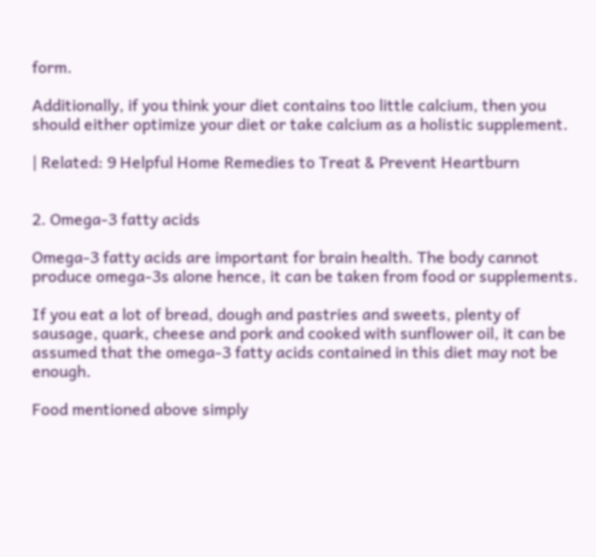form.

Additionally, if you think your diet contains too little calcium, then you should either optimize your diet or take calcium as a holistic supplement.

| Related: 9 Helpful Home Remedies to Treat & Prevent Heartburn


2. Omega-3 fatty acids

Omega-3 fatty acids are important for brain health. The body cannot produce omega-3s alone hence, it can be taken from food or supplements.

If you eat a lot of bread, dough and pastries and sweets, plenty of sausage, quark, cheese and pork and cooked with sunflower oil, it can be assumed that the omega-3 fatty acids contained in this diet may not be enough.

Food mentioned above simply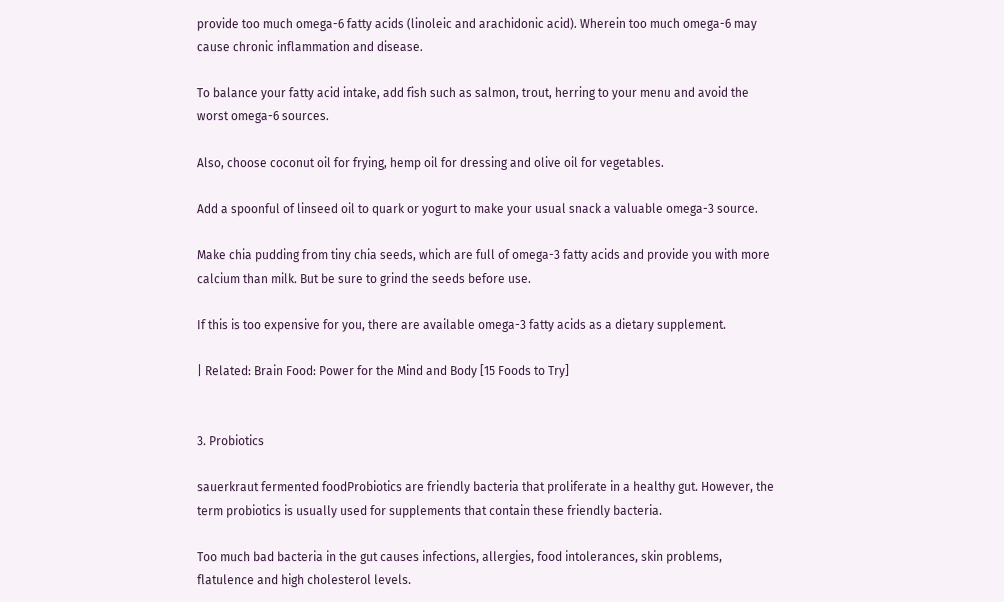provide too much omega-6 fatty acids (linoleic and arachidonic acid). Wherein too much omega-6 may cause chronic inflammation and disease.

To balance your fatty acid intake, add fish such as salmon, trout, herring to your menu and avoid the worst omega-6 sources.

Also, choose coconut oil for frying, hemp oil for dressing and olive oil for vegetables.

Add a spoonful of linseed oil to quark or yogurt to make your usual snack a valuable omega-3 source.

Make chia pudding from tiny chia seeds, which are full of omega-3 fatty acids and provide you with more calcium than milk. But be sure to grind the seeds before use.

If this is too expensive for you, there are available omega-3 fatty acids as a dietary supplement.

| Related: Brain Food: Power for the Mind and Body [15 Foods to Try]


3. Probiotics

sauerkraut fermented foodProbiotics are friendly bacteria that proliferate in a healthy gut. However, the term probiotics is usually used for supplements that contain these friendly bacteria.

Too much bad bacteria in the gut causes infections, allergies, food intolerances, skin problems, flatulence and high cholesterol levels.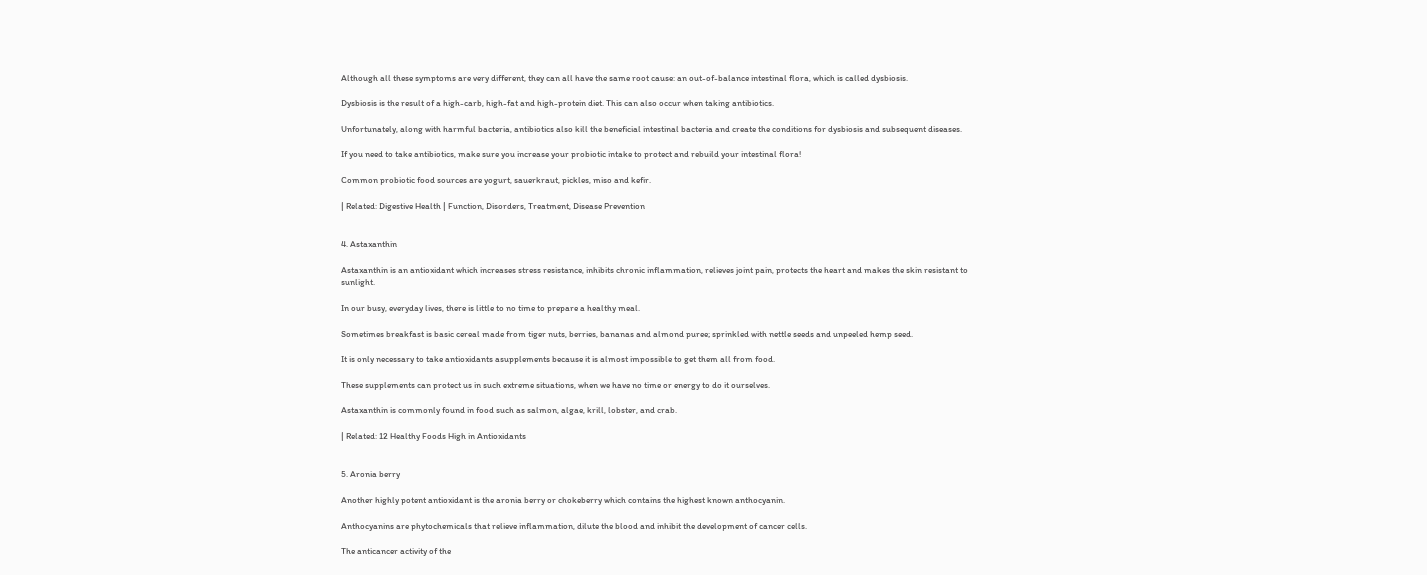Although all these symptoms are very different, they can all have the same root cause: an out-of-balance intestinal flora, which is called dysbiosis.

Dysbiosis is the result of a high-carb, high-fat and high-protein diet. This can also occur when taking antibiotics.

Unfortunately, along with harmful bacteria, antibiotics also kill the beneficial intestinal bacteria and create the conditions for dysbiosis and subsequent diseases.

If you need to take antibiotics, make sure you increase your probiotic intake to protect and rebuild your intestinal flora!

Common probiotic food sources are yogurt, sauerkraut, pickles, miso and kefir.

| Related: Digestive Health | Function, Disorders, Treatment, Disease Prevention


4. Astaxanthin

Astaxanthin is an antioxidant which increases stress resistance, inhibits chronic inflammation, relieves joint pain, protects the heart and makes the skin resistant to sunlight.

In our busy, everyday lives, there is little to no time to prepare a healthy meal.

Sometimes breakfast is basic cereal made from tiger nuts, berries, bananas and almond puree; sprinkled with nettle seeds and unpeeled hemp seed.

It is only necessary to take antioxidants asupplements because it is almost impossible to get them all from food.

These supplements can protect us in such extreme situations, when we have no time or energy to do it ourselves.

Astaxanthin is commonly found in food such as salmon, algae, krill, lobster, and crab.

| Related: 12 Healthy Foods High in Antioxidants


5. Aronia berry

Another highly potent antioxidant is the aronia berry or chokeberry which contains the highest known anthocyanin.

Anthocyanins are phytochemicals that relieve inflammation, dilute the blood and inhibit the development of cancer cells.

The anticancer activity of the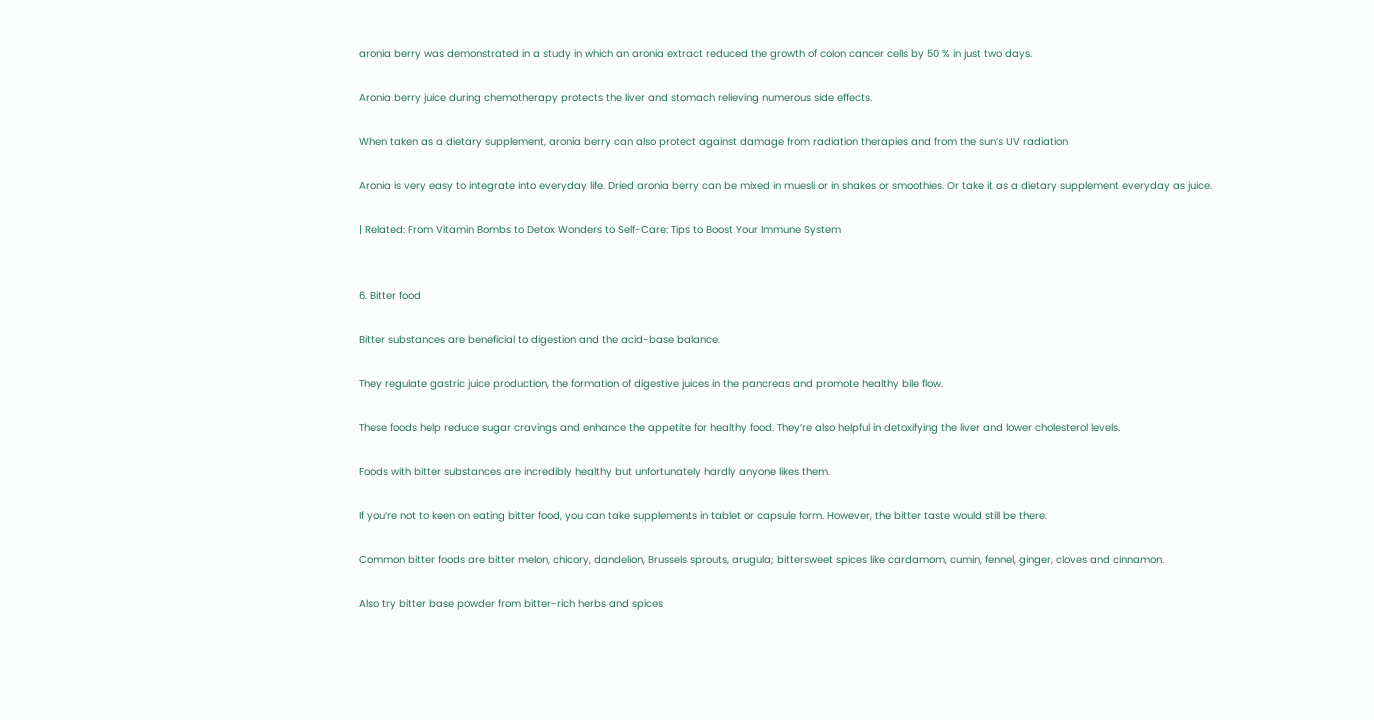aronia berry was demonstrated in a study in which an aronia extract reduced the growth of colon cancer cells by 50 % in just two days.

Aronia berry juice during chemotherapy protects the liver and stomach relieving numerous side effects.

When taken as a dietary supplement, aronia berry can also protect against damage from radiation therapies and from the sun’s UV radiation

Aronia is very easy to integrate into everyday life. Dried aronia berry can be mixed in muesli or in shakes or smoothies. Or take it as a dietary supplement everyday as juice.

| Related: From Vitamin Bombs to Detox Wonders to Self-Care: Tips to Boost Your Immune System


6. Bitter food

Bitter substances are beneficial to digestion and the acid-base balance.

They regulate gastric juice production, the formation of digestive juices in the pancreas and promote healthy bile flow.

These foods help reduce sugar cravings and enhance the appetite for healthy food. They’re also helpful in detoxifying the liver and lower cholesterol levels.

Foods with bitter substances are incredibly healthy but unfortunately hardly anyone likes them.

If you’re not to keen on eating bitter food, you can take supplements in tablet or capsule form. However, the bitter taste would still be there.

Common bitter foods are bitter melon, chicory, dandelion, Brussels sprouts, arugula; bittersweet spices like cardamom, cumin, fennel, ginger, cloves and cinnamon.

Also try bitter base powder from bitter-rich herbs and spices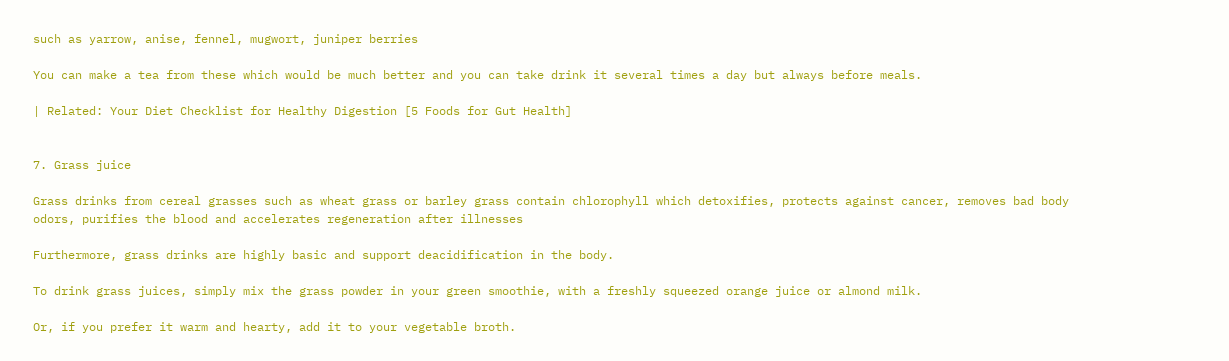such as yarrow, anise, fennel, mugwort, juniper berries

You can make a tea from these which would be much better and you can take drink it several times a day but always before meals.

| Related: Your Diet Checklist for Healthy Digestion [5 Foods for Gut Health]


7. Grass juice

Grass drinks from cereal grasses such as wheat grass or barley grass contain chlorophyll which detoxifies, protects against cancer, removes bad body odors, purifies the blood and accelerates regeneration after illnesses

Furthermore, grass drinks are highly basic and support deacidification in the body.

To drink grass juices, simply mix the grass powder in your green smoothie, with a freshly squeezed orange juice or almond milk.

Or, if you prefer it warm and hearty, add it to your vegetable broth.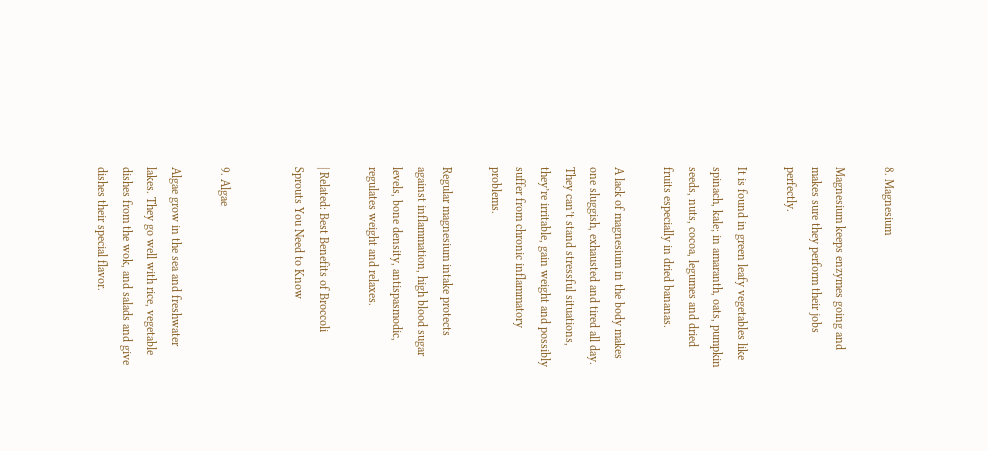8. Magnesium

Magnesium keeps enzymes going and makes sure they perform their jobs perfectly.

It is found in green leafy vegetables like spinach, kale; in amaranth, oats, pumpkin seeds, nuts, cocoa, legumes and dried fruits especially in dried bananas.

A lack of magnesium in the body makes one sluggish, exhausted and tired all day. They can’t stand stressful situations, they’re irritable, gain weight and possibly suffer from chronic inflammatory problems.

Regular magnesium intake protects against inflammation, high blood sugar levels, bone density, antispasmodic, regulates weight and relaxes.

| Related: Best Benefits of Broccoli Sprouts You Need to Know


9. Algae

Algae grow in the sea and freshwater lakes. They go well with rice, vegetable dishes from the wok, and salads and give dishes their special flavor.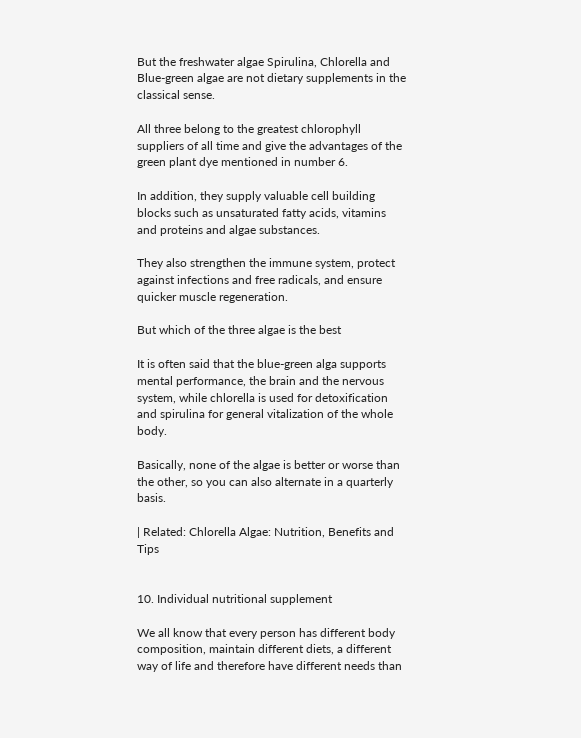But the freshwater algae Spirulina, Chlorella and Blue-green algae are not dietary supplements in the classical sense.

All three belong to the greatest chlorophyll suppliers of all time and give the advantages of the green plant dye mentioned in number 6.

In addition, they supply valuable cell building blocks such as unsaturated fatty acids, vitamins and proteins and algae substances.

They also strengthen the immune system, protect against infections and free radicals, and ensure quicker muscle regeneration.

But which of the three algae is the best

It is often said that the blue-green alga supports mental performance, the brain and the nervous system, while chlorella is used for detoxification and spirulina for general vitalization of the whole body.

Basically, none of the algae is better or worse than the other, so you can also alternate in a quarterly basis.

| Related: Chlorella Algae: Nutrition, Benefits and Tips


10. Individual nutritional supplement

We all know that every person has different body composition, maintain different diets, a different way of life and therefore have different needs than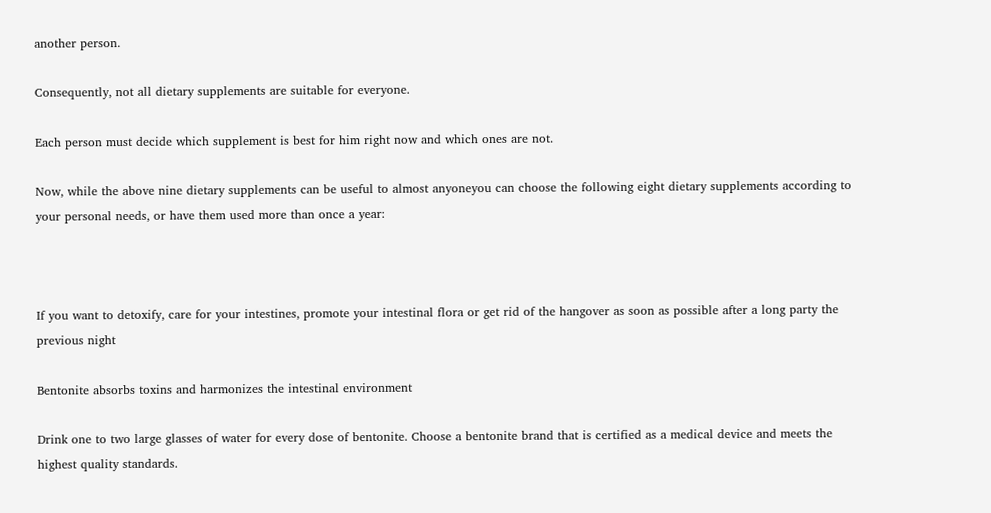another person.

Consequently, not all dietary supplements are suitable for everyone.

Each person must decide which supplement is best for him right now and which ones are not.

Now, while the above nine dietary supplements can be useful to almost anyoneyou can choose the following eight dietary supplements according to your personal needs, or have them used more than once a year:



If you want to detoxify, care for your intestines, promote your intestinal flora or get rid of the hangover as soon as possible after a long party the previous night

Bentonite absorbs toxins and harmonizes the intestinal environment

Drink one to two large glasses of water for every dose of bentonite. Choose a bentonite brand that is certified as a medical device and meets the highest quality standards.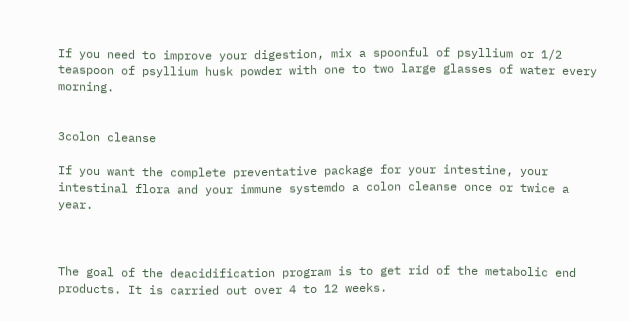If you need to improve your digestion, mix a spoonful of psyllium or 1/2 teaspoon of psyllium husk powder with one to two large glasses of water every morning.


3colon cleanse

If you want the complete preventative package for your intestine, your intestinal flora and your immune systemdo a colon cleanse once or twice a year.



The goal of the deacidification program is to get rid of the metabolic end products. It is carried out over 4 to 12 weeks.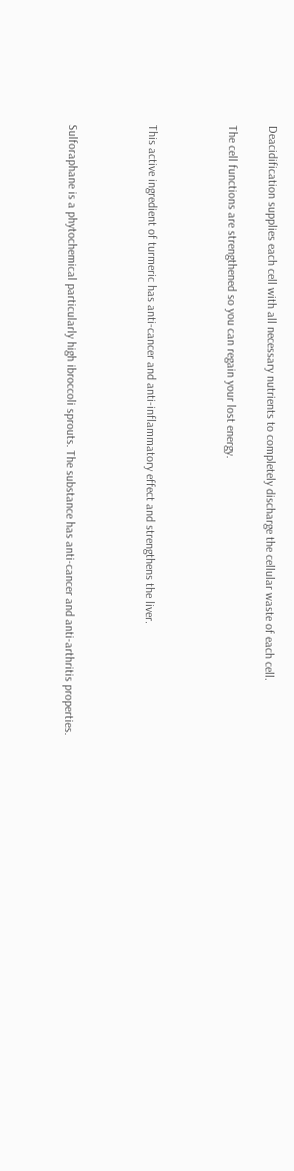Deacidification supplies each cell with all necessary nutrients to completely discharge the cellular waste of each cell.

The cell functions are strengthened so you can regain your lost energy.



This active ingredient of turmeric has anti-cancer and anti-inflammatory effect and strengthens the liver.



Sulforaphane is a phytochemical particularly high ibroccoli sprouts. The substance has anti-cancer and anti-arthritis properties.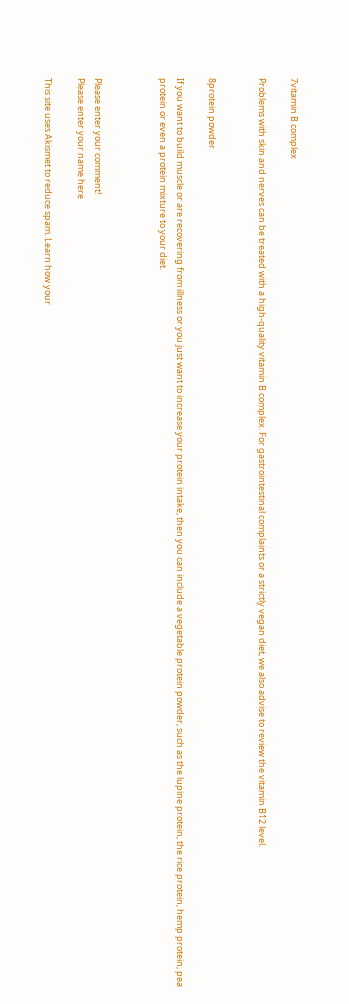7vitamin B complex

Problems with skin and nerves can be treated with a high-quality vitamin B complex. For gastrointestinal complaints or a strictly vegan diet, we also advise to review the vitamin B12 level.


8protein powder

If you want to build muscle or are recovering from illness or you just want to increase your protein intake, then you can include a vegetable protein powder, such as the lupine protein, the rice protein, hemp protein, pea protein or even a protein mixture to your diet.



Please enter your comment!
Please enter your name here

This site uses Akismet to reduce spam. Learn how your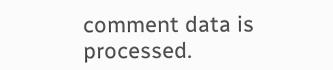comment data is processed.